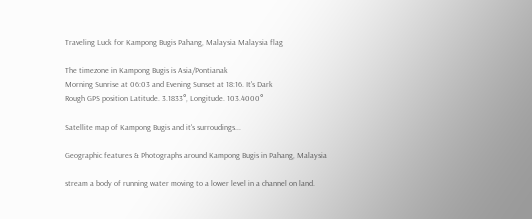Traveling Luck for Kampong Bugis Pahang, Malaysia Malaysia flag

The timezone in Kampong Bugis is Asia/Pontianak
Morning Sunrise at 06:03 and Evening Sunset at 18:16. It's Dark
Rough GPS position Latitude. 3.1833°, Longitude. 103.4000°

Satellite map of Kampong Bugis and it's surroudings...

Geographic features & Photographs around Kampong Bugis in Pahang, Malaysia

stream a body of running water moving to a lower level in a channel on land.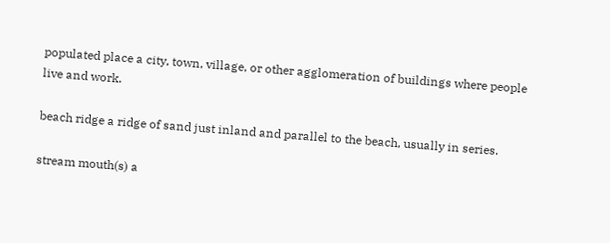populated place a city, town, village, or other agglomeration of buildings where people live and work.

beach ridge a ridge of sand just inland and parallel to the beach, usually in series.

stream mouth(s) a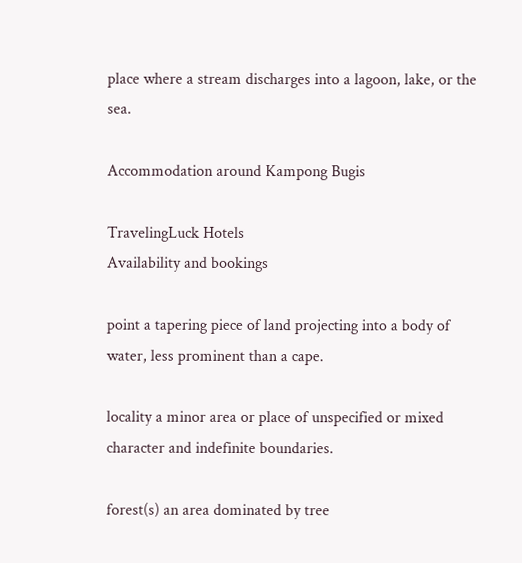place where a stream discharges into a lagoon, lake, or the sea.

Accommodation around Kampong Bugis

TravelingLuck Hotels
Availability and bookings

point a tapering piece of land projecting into a body of water, less prominent than a cape.

locality a minor area or place of unspecified or mixed character and indefinite boundaries.

forest(s) an area dominated by tree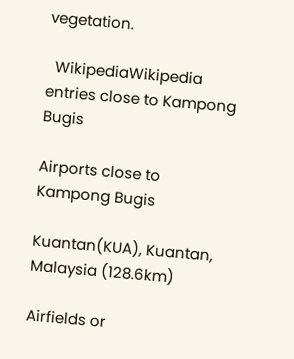vegetation.

  WikipediaWikipedia entries close to Kampong Bugis

Airports close to Kampong Bugis

Kuantan(KUA), Kuantan, Malaysia (128.6km)

Airfields or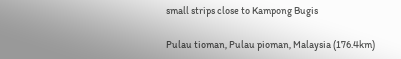small strips close to Kampong Bugis

Pulau tioman, Pulau pioman, Malaysia (176.4km)